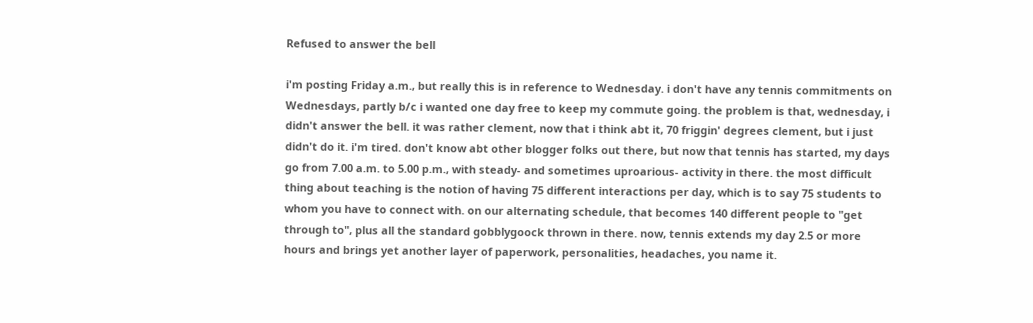Refused to answer the bell

i'm posting Friday a.m., but really this is in reference to Wednesday. i don't have any tennis commitments on Wednesdays, partly b/c i wanted one day free to keep my commute going. the problem is that, wednesday, i didn't answer the bell. it was rather clement, now that i think abt it, 70 friggin' degrees clement, but i just didn't do it. i'm tired. don't know abt other blogger folks out there, but now that tennis has started, my days go from 7.00 a.m. to 5.00 p.m., with steady- and sometimes uproarious- activity in there. the most difficult thing about teaching is the notion of having 75 different interactions per day, which is to say 75 students to whom you have to connect with. on our alternating schedule, that becomes 140 different people to "get through to", plus all the standard gobblygoock thrown in there. now, tennis extends my day 2.5 or more hours and brings yet another layer of paperwork, personalities, headaches, you name it.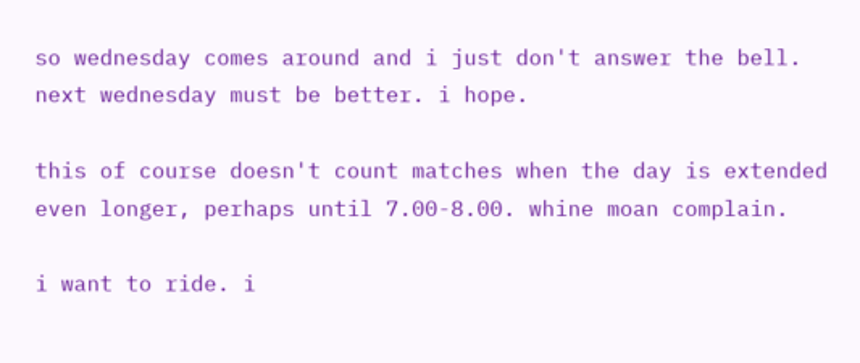so wednesday comes around and i just don't answer the bell. next wednesday must be better. i hope.

this of course doesn't count matches when the day is extended even longer, perhaps until 7.00-8.00. whine moan complain.

i want to ride. i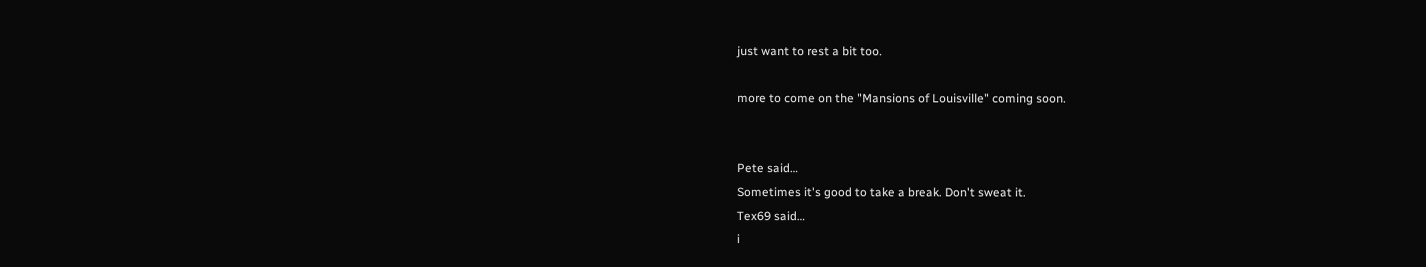just want to rest a bit too.

more to come on the "Mansions of Louisville" coming soon.


Pete said…
Sometimes it's good to take a break. Don't sweat it.
Tex69 said…
i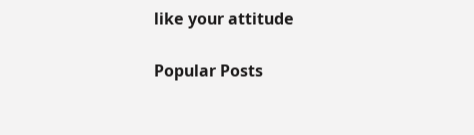like your attitude

Popular Posts